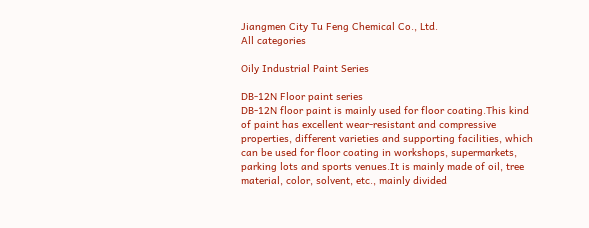Jiangmen City Tu Feng Chemical Co., Ltd.
All categories

Oily Industrial Paint Series

DB-12N Floor paint series
DB-12N floor paint is mainly used for floor coating.This kind of paint has excellent wear-resistant and compressive properties, different varieties and supporting facilities, which can be used for floor coating in workshops, supermarkets, parking lots and sports venues.It is mainly made of oil, tree material, color, solvent, etc., mainly divided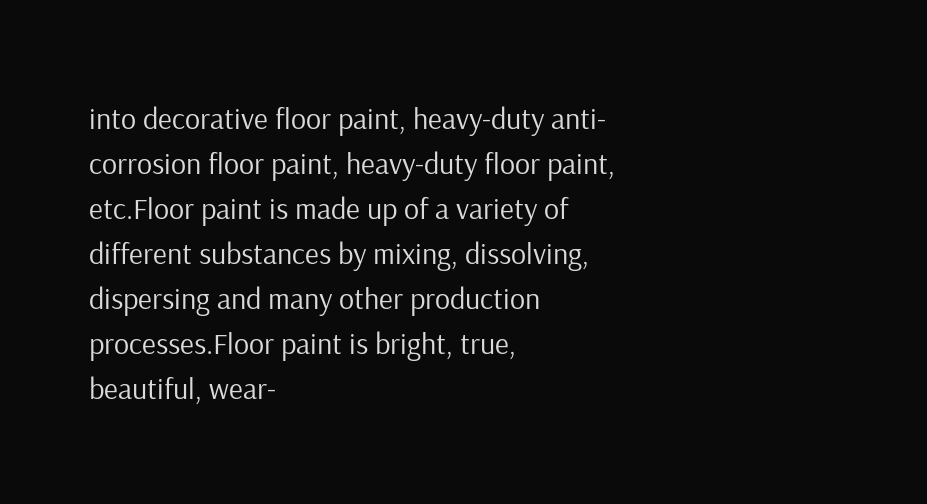into decorative floor paint, heavy-duty anti-corrosion floor paint, heavy-duty floor paint, etc.Floor paint is made up of a variety of different substances by mixing, dissolving, dispersing and many other production processes.Floor paint is bright, true, beautiful, wear-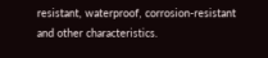resistant, waterproof, corrosion-resistant and other characteristics.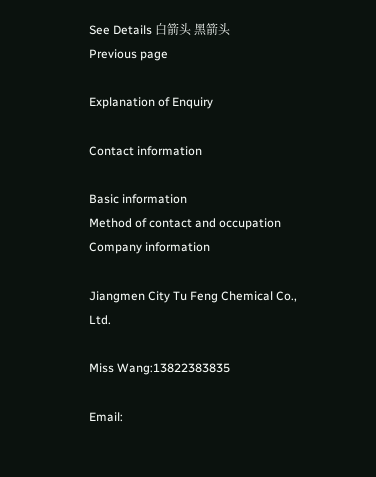See Details 白箭头 黑箭头
Previous page

Explanation of Enquiry

Contact information

Basic information
Method of contact and occupation
Company information

Jiangmen City Tu Feng Chemical Co., Ltd.

Miss Wang:13822383835

Email: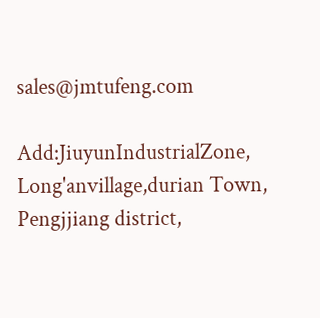sales@jmtufeng.com

Add:JiuyunIndustrialZone, Long'anvillage,durian Town, Pengjjiang district,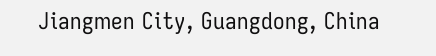Jiangmen City, Guangdong, China